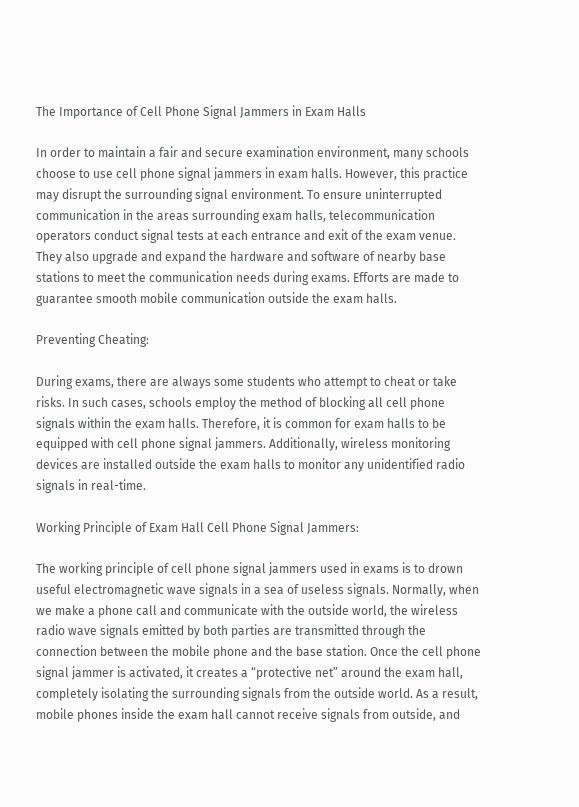The Importance of Cell Phone Signal Jammers in Exam Halls

In order to maintain a fair and secure examination environment, many schools choose to use cell phone signal jammers in exam halls. However, this practice may disrupt the surrounding signal environment. To ensure uninterrupted communication in the areas surrounding exam halls, telecommunication operators conduct signal tests at each entrance and exit of the exam venue. They also upgrade and expand the hardware and software of nearby base stations to meet the communication needs during exams. Efforts are made to guarantee smooth mobile communication outside the exam halls.

Preventing Cheating:

During exams, there are always some students who attempt to cheat or take risks. In such cases, schools employ the method of blocking all cell phone signals within the exam halls. Therefore, it is common for exam halls to be equipped with cell phone signal jammers. Additionally, wireless monitoring devices are installed outside the exam halls to monitor any unidentified radio signals in real-time.

Working Principle of Exam Hall Cell Phone Signal Jammers:

The working principle of cell phone signal jammers used in exams is to drown useful electromagnetic wave signals in a sea of useless signals. Normally, when we make a phone call and communicate with the outside world, the wireless radio wave signals emitted by both parties are transmitted through the connection between the mobile phone and the base station. Once the cell phone signal jammer is activated, it creates a “protective net” around the exam hall, completely isolating the surrounding signals from the outside world. As a result, mobile phones inside the exam hall cannot receive signals from outside, and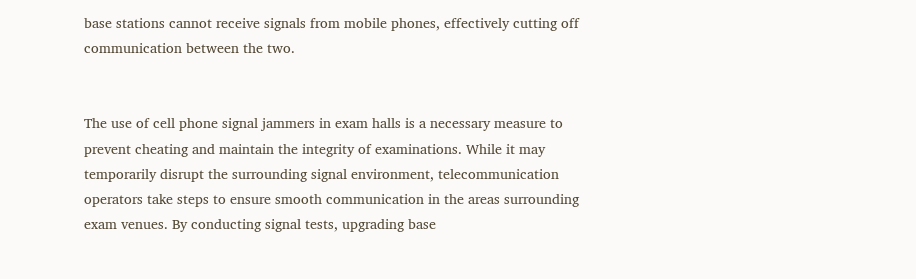base stations cannot receive signals from mobile phones, effectively cutting off communication between the two.


The use of cell phone signal jammers in exam halls is a necessary measure to prevent cheating and maintain the integrity of examinations. While it may temporarily disrupt the surrounding signal environment, telecommunication operators take steps to ensure smooth communication in the areas surrounding exam venues. By conducting signal tests, upgrading base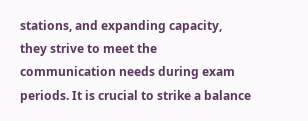stations, and expanding capacity, they strive to meet the communication needs during exam periods. It is crucial to strike a balance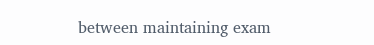between maintaining exam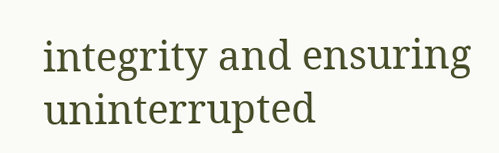integrity and ensuring uninterrupted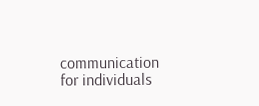communication for individuals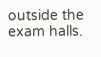outside the exam halls.